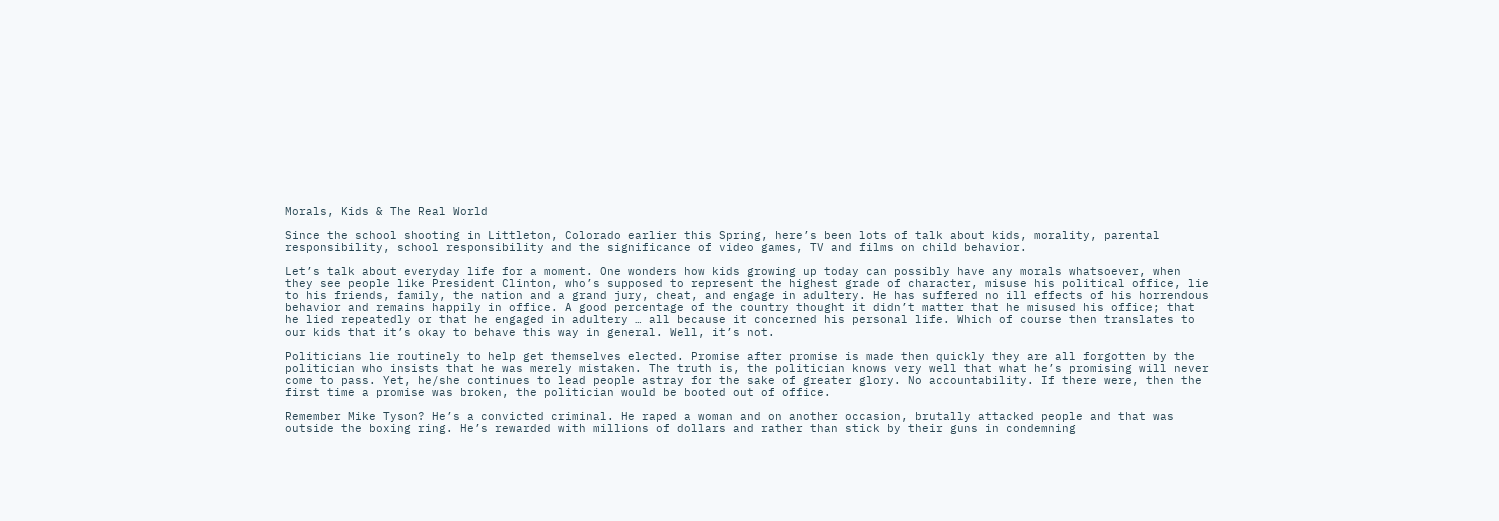Morals, Kids & The Real World

Since the school shooting in Littleton, Colorado earlier this Spring, here’s been lots of talk about kids, morality, parental responsibility, school responsibility and the significance of video games, TV and films on child behavior.

Let’s talk about everyday life for a moment. One wonders how kids growing up today can possibly have any morals whatsoever, when they see people like President Clinton, who’s supposed to represent the highest grade of character, misuse his political office, lie to his friends, family, the nation and a grand jury, cheat, and engage in adultery. He has suffered no ill effects of his horrendous behavior and remains happily in office. A good percentage of the country thought it didn’t matter that he misused his office; that he lied repeatedly or that he engaged in adultery … all because it concerned his personal life. Which of course then translates to our kids that it’s okay to behave this way in general. Well, it’s not.

Politicians lie routinely to help get themselves elected. Promise after promise is made then quickly they are all forgotten by the politician who insists that he was merely mistaken. The truth is, the politician knows very well that what he’s promising will never come to pass. Yet, he/she continues to lead people astray for the sake of greater glory. No accountability. If there were, then the first time a promise was broken, the politician would be booted out of office.

Remember Mike Tyson? He’s a convicted criminal. He raped a woman and on another occasion, brutally attacked people and that was outside the boxing ring. He’s rewarded with millions of dollars and rather than stick by their guns in condemning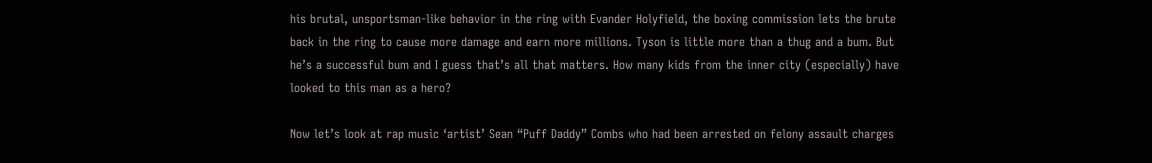his brutal, unsportsman-like behavior in the ring with Evander Holyfield, the boxing commission lets the brute back in the ring to cause more damage and earn more millions. Tyson is little more than a thug and a bum. But he’s a successful bum and I guess that’s all that matters. How many kids from the inner city (especially) have looked to this man as a hero?

Now let’s look at rap music ‘artist’ Sean “Puff Daddy” Combs who had been arrested on felony assault charges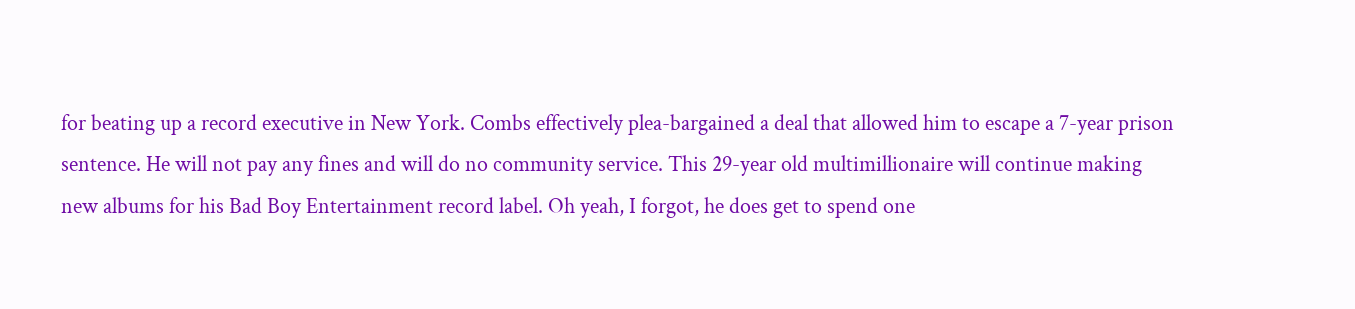for beating up a record executive in New York. Combs effectively plea-bargained a deal that allowed him to escape a 7-year prison sentence. He will not pay any fines and will do no community service. This 29-year old multimillionaire will continue making new albums for his Bad Boy Entertainment record label. Oh yeah, I forgot, he does get to spend one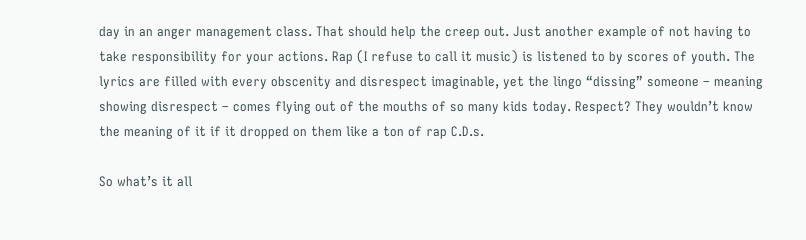day in an anger management class. That should help the creep out. Just another example of not having to take responsibility for your actions. Rap (I refuse to call it music) is listened to by scores of youth. The lyrics are filled with every obscenity and disrespect imaginable, yet the lingo “dissing” someone – meaning showing disrespect – comes flying out of the mouths of so many kids today. Respect? They wouldn’t know the meaning of it if it dropped on them like a ton of rap C.D.s.

So what’s it all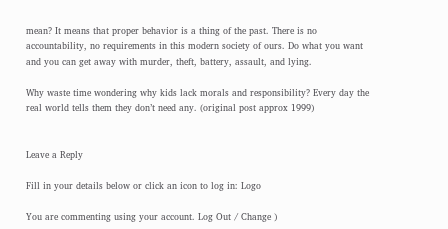mean? It means that proper behavior is a thing of the past. There is no accountability, no requirements in this modern society of ours. Do what you want and you can get away with murder, theft, battery, assault, and lying.

Why waste time wondering why kids lack morals and responsibility? Every day the real world tells them they don’t need any. (original post approx 1999)


Leave a Reply

Fill in your details below or click an icon to log in: Logo

You are commenting using your account. Log Out / Change )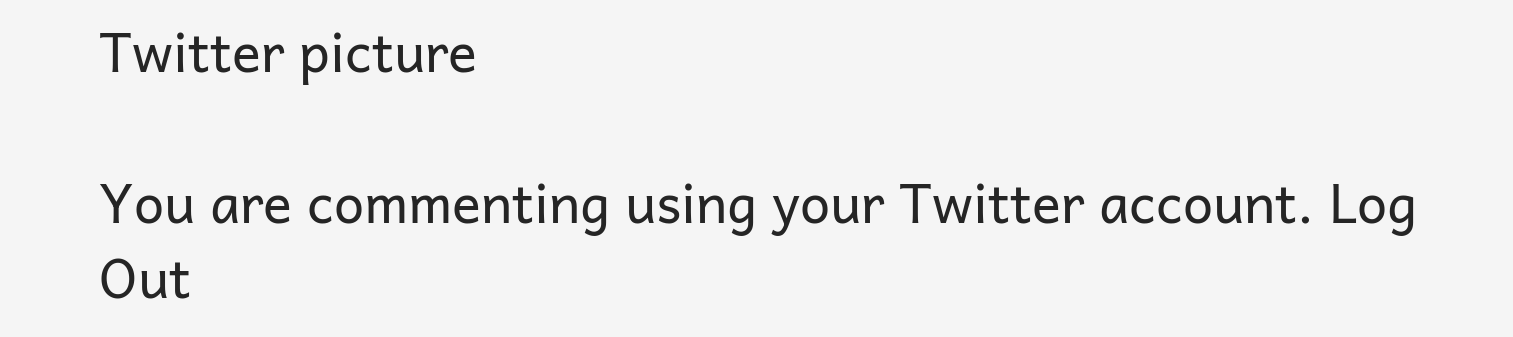Twitter picture

You are commenting using your Twitter account. Log Out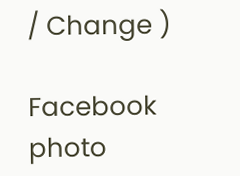/ Change )

Facebook photo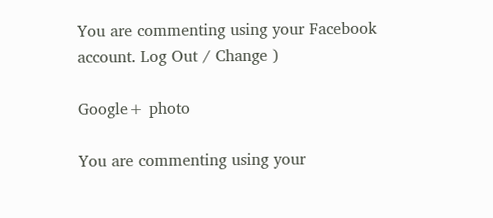You are commenting using your Facebook account. Log Out / Change )

Google+ photo

You are commenting using your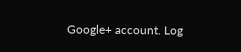Google+ account. Log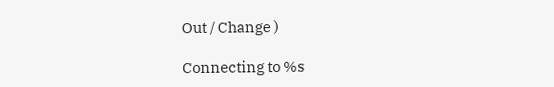Out / Change )

Connecting to %s